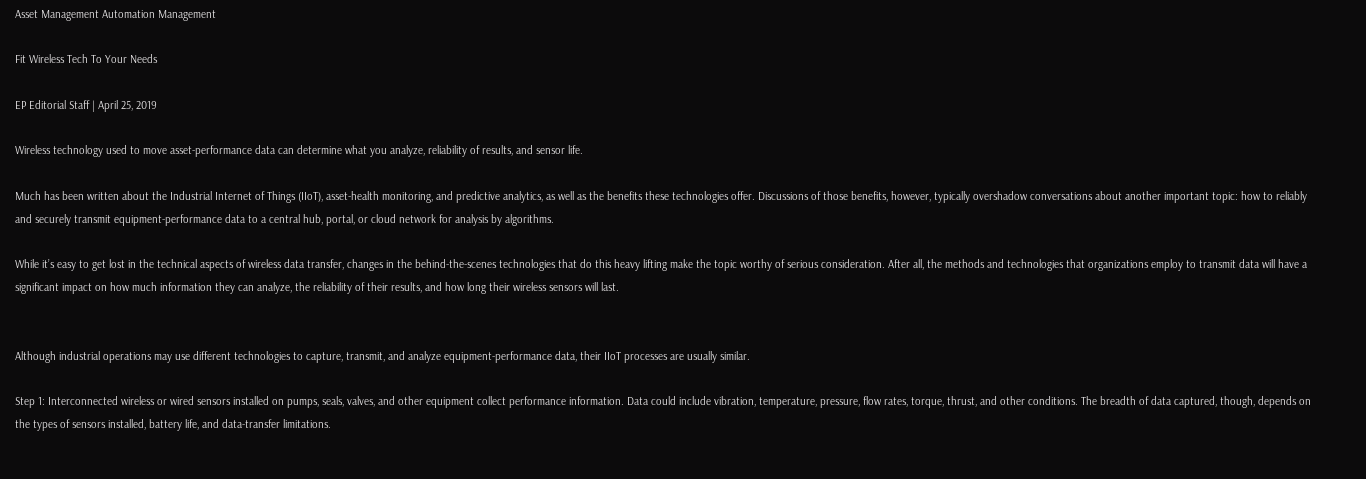Asset Management Automation Management

Fit Wireless Tech To Your Needs

EP Editorial Staff | April 25, 2019

Wireless technology used to move asset-performance data can determine what you analyze, reliability of results, and sensor life.

Much has been written about the Industrial Internet of Things (IIoT), asset-health monitoring, and predictive analytics, as well as the benefits these technologies offer. Discussions of those benefits, however, typically overshadow conversations about another important topic: how to reliably and securely transmit equipment-performance data to a central hub, portal, or cloud network for analysis by algorithms.

While it’s easy to get lost in the technical aspects of wireless data transfer, changes in the behind-the-scenes technologies that do this heavy lifting make the topic worthy of serious consideration. After all, the methods and technologies that organizations employ to transmit data will have a significant impact on how much information they can analyze, the reliability of their results, and how long their wireless sensors will last.


Although industrial operations may use different technologies to capture, transmit, and analyze equipment-performance data, their IIoT processes are usually similar.

Step 1: Interconnected wireless or wired sensors installed on pumps, seals, valves, and other equipment collect performance information. Data could include vibration, temperature, pressure, flow rates, torque, thrust, and other conditions. The breadth of data captured, though, depends on the types of sensors installed, battery life, and data-transfer limitations.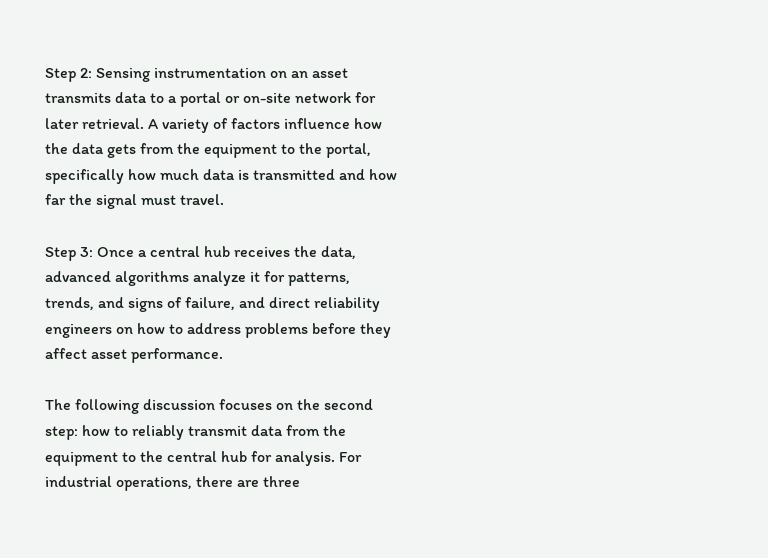Step 2: Sensing instrumentation on an asset transmits data to a portal or on-site network for later retrieval. A variety of factors influence how the data gets from the equipment to the portal, specifically how much data is transmitted and how far the signal must travel.

Step 3: Once a central hub receives the data, advanced algorithms analyze it for patterns, trends, and signs of failure, and direct reliability engineers on how to address problems before they affect asset performance.

The following discussion focuses on the second step: how to reliably transmit data from the equipment to the central hub for analysis. For industrial operations, there are three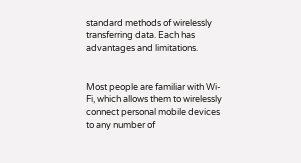standard methods of wirelessly transferring data. Each has advantages and limitations.


Most people are familiar with Wi-Fi, which allows them to wirelessly connect personal mobile devices to any number of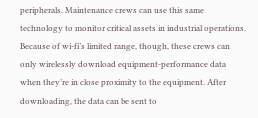peripherals. Maintenance crews can use this same technology to monitor critical assets in industrial operations. Because of wi-fi’s limited range, though, these crews can only wirelessly download equipment-performance data when they’re in close proximity to the equipment. After downloading, the data can be sent to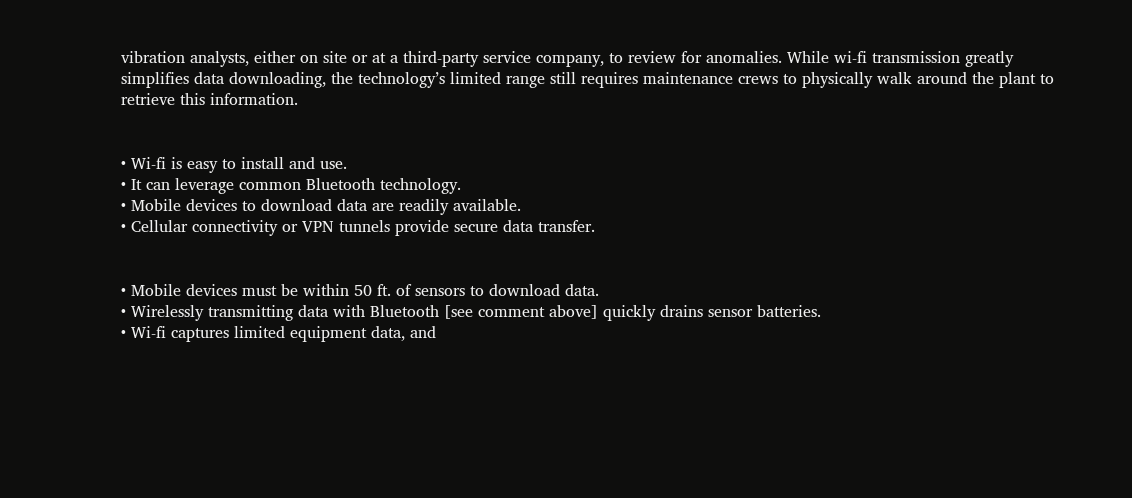vibration analysts, either on site or at a third-party service company, to review for anomalies. While wi-fi transmission greatly simplifies data downloading, the technology’s limited range still requires maintenance crews to physically walk around the plant to retrieve this information.


• Wi-fi is easy to install and use.
• It can leverage common Bluetooth technology.
• Mobile devices to download data are readily available.
• Cellular connectivity or VPN tunnels provide secure data transfer.


• Mobile devices must be within 50 ft. of sensors to download data.
• Wirelessly transmitting data with Bluetooth [see comment above] quickly drains sensor batteries.
• Wi-fi captures limited equipment data, and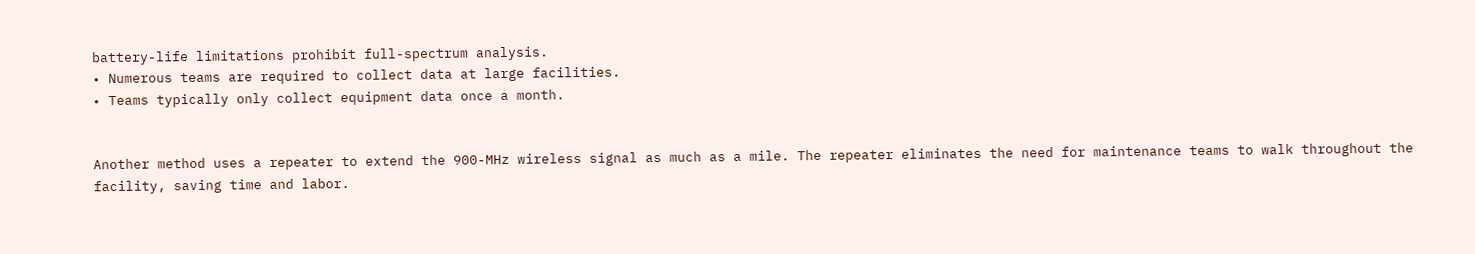battery-life limitations prohibit full-spectrum analysis.
• Numerous teams are required to collect data at large facilities.
• Teams typically only collect equipment data once a month.


Another method uses a repeater to extend the 900-MHz wireless signal as much as a mile. The repeater eliminates the need for maintenance teams to walk throughout the facility, saving time and labor.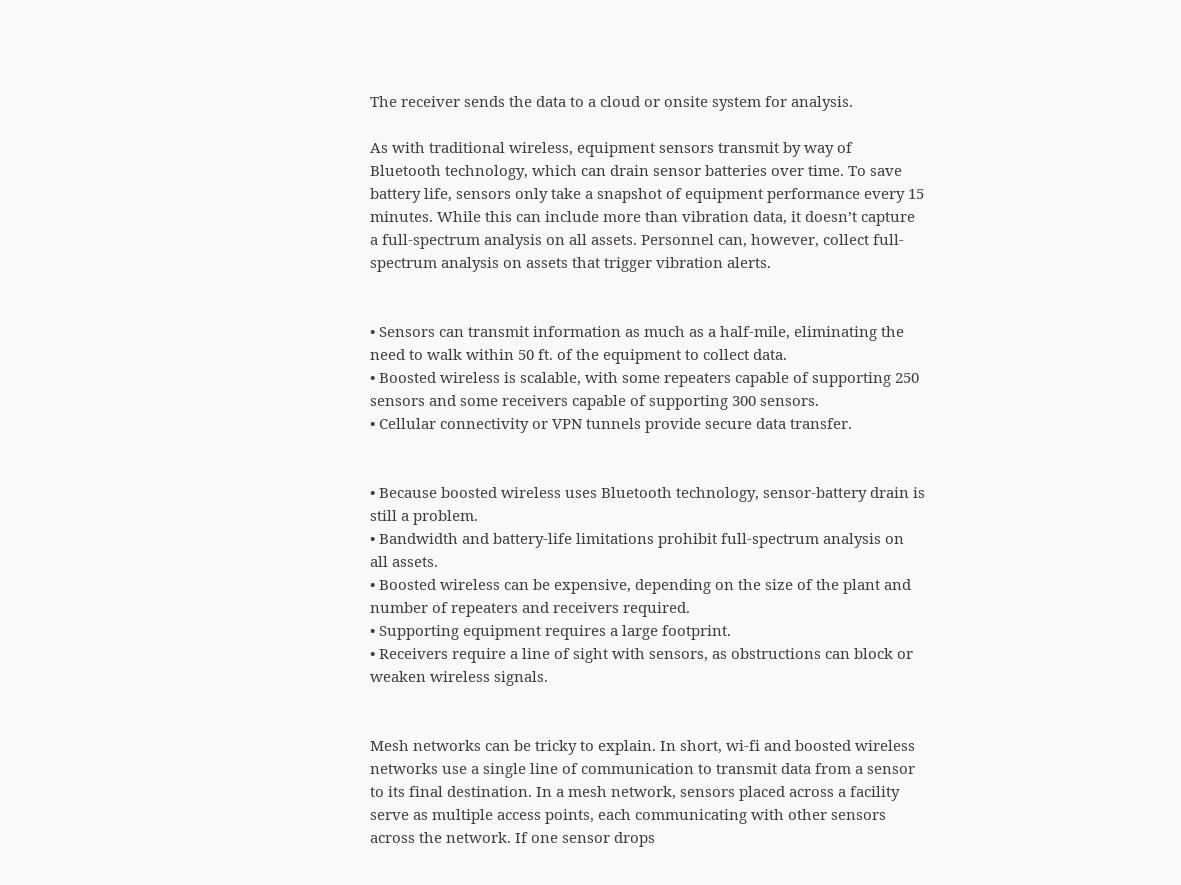The receiver sends the data to a cloud or onsite system for analysis.

As with traditional wireless, equipment sensors transmit by way of Bluetooth technology, which can drain sensor batteries over time. To save battery life, sensors only take a snapshot of equipment performance every 15 minutes. While this can include more than vibration data, it doesn’t capture a full-spectrum analysis on all assets. Personnel can, however, collect full-spectrum analysis on assets that trigger vibration alerts.


• Sensors can transmit information as much as a half-mile, eliminating the need to walk within 50 ft. of the equipment to collect data.
• Boosted wireless is scalable, with some repeaters capable of supporting 250 sensors and some receivers capable of supporting 300 sensors.
• Cellular connectivity or VPN tunnels provide secure data transfer.


• Because boosted wireless uses Bluetooth technology, sensor-battery drain is still a problem.
• Bandwidth and battery-life limitations prohibit full-spectrum analysis on all assets.
• Boosted wireless can be expensive, depending on the size of the plant and number of repeaters and receivers required.
• Supporting equipment requires a large footprint.
• Receivers require a line of sight with sensors, as obstructions can block or weaken wireless signals.


Mesh networks can be tricky to explain. In short, wi-fi and boosted wireless networks use a single line of communication to transmit data from a sensor to its final destination. In a mesh network, sensors placed across a facility serve as multiple access points, each communicating with other sensors across the network. If one sensor drops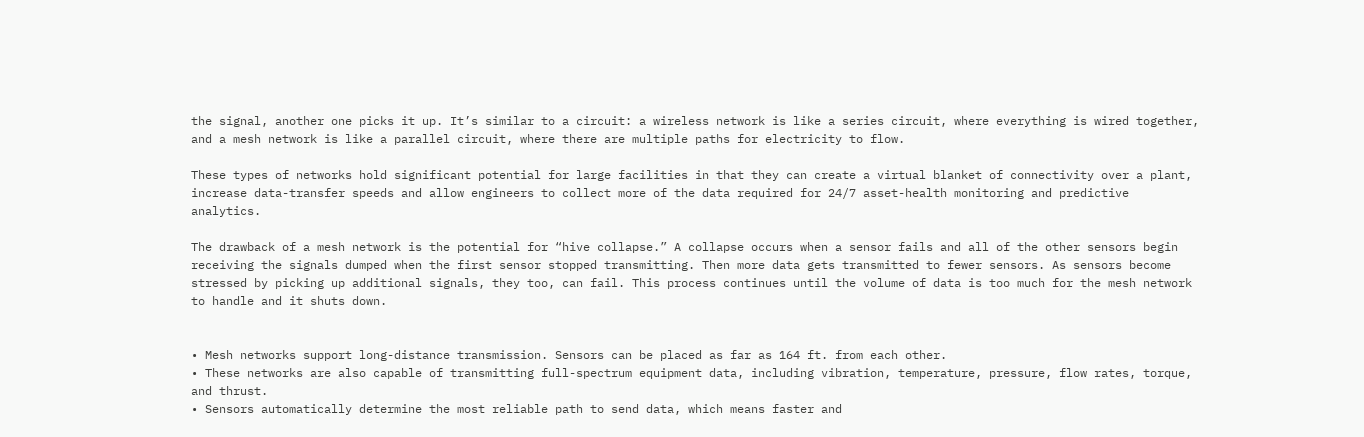the signal, another one picks it up. It’s similar to a circuit: a wireless network is like a series circuit, where everything is wired together, and a mesh network is like a parallel circuit, where there are multiple paths for electricity to flow.

These types of networks hold significant potential for large facilities in that they can create a virtual blanket of connectivity over a plant, increase data-transfer speeds and allow engineers to collect more of the data required for 24/7 asset-health monitoring and predictive analytics.

The drawback of a mesh network is the potential for “hive collapse.” A collapse occurs when a sensor fails and all of the other sensors begin receiving the signals dumped when the first sensor stopped transmitting. Then more data gets transmitted to fewer sensors. As sensors become stressed by picking up additional signals, they too, can fail. This process continues until the volume of data is too much for the mesh network to handle and it shuts down.


• Mesh networks support long-distance transmission. Sensors can be placed as far as 164 ft. from each other.
• These networks are also capable of transmitting full-spectrum equipment data, including vibration, temperature, pressure, flow rates, torque, and thrust.
• Sensors automatically determine the most reliable path to send data, which means faster and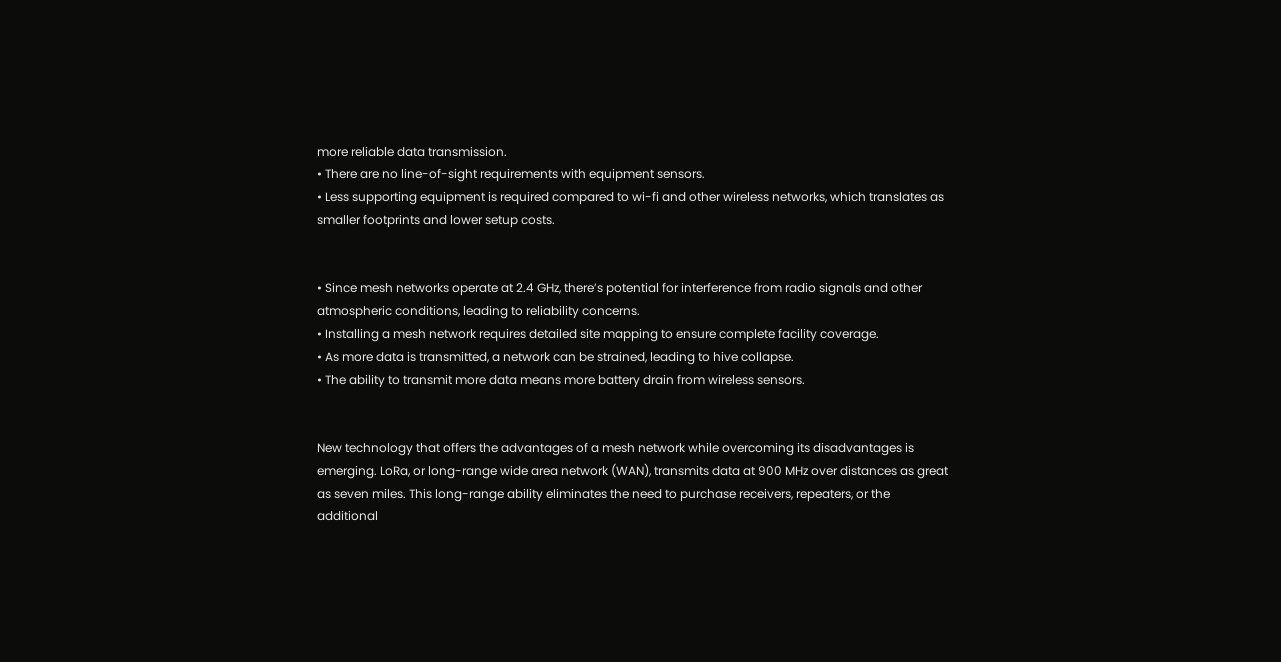more reliable data transmission.
• There are no line-of-sight requirements with equipment sensors.
• Less supporting equipment is required compared to wi-fi and other wireless networks, which translates as smaller footprints and lower setup costs.


• Since mesh networks operate at 2.4 GHz, there’s potential for interference from radio signals and other atmospheric conditions, leading to reliability concerns.
• Installing a mesh network requires detailed site mapping to ensure complete facility coverage.
• As more data is transmitted, a network can be strained, leading to hive collapse.
• The ability to transmit more data means more battery drain from wireless sensors.


New technology that offers the advantages of a mesh network while overcoming its disadvantages is emerging. LoRa, or long-range wide area network (WAN), transmits data at 900 MHz over distances as great as seven miles. This long-range ability eliminates the need to purchase receivers, repeaters, or the additional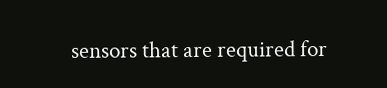sensors that are required for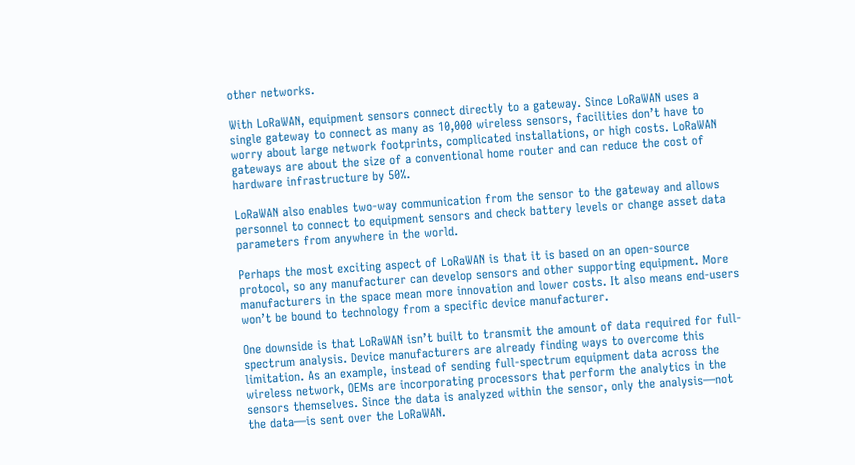other networks.

With LoRaWAN, equipment sensors connect directly to a gateway. Since LoRaWAN uses a single gateway to connect as many as 10,000 wireless sensors, facilities don’t have to worry about large network footprints, complicated installations, or high costs. LoRaWAN gateways are about the size of a conventional home router and can reduce the cost of hardware infrastructure by 50%.

LoRaWAN also enables two-way communication from the sensor to the gateway and allows personnel to connect to equipment sensors and check battery levels or change asset data parameters from anywhere in the world.

Perhaps the most exciting aspect of LoRaWAN is that it is based on an open-source protocol, so any manufacturer can develop sensors and other supporting equipment. More manufacturers in the space mean more innovation and lower costs. It also means end-users won’t be bound to technology from a specific device manufacturer.

One downside is that LoRaWAN isn’t built to transmit the amount of data required for full-spectrum analysis. Device manufacturers are already finding ways to overcome this limitation. As an example, instead of sending full-spectrum equipment data across the wireless network, OEMs are incorporating processors that perform the analytics in the sensors themselves. Since the data is analyzed within the sensor, only the analysis—not the data—is sent over the LoRaWAN.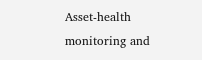Asset-health monitoring and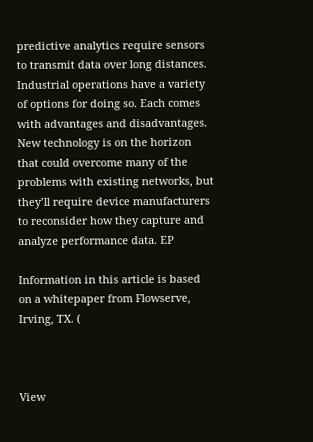predictive analytics require sensors to transmit data over long distances. Industrial operations have a variety of options for doing so. Each comes with advantages and disadvantages. New technology is on the horizon that could overcome many of the problems with existing networks, but they’ll require device manufacturers to reconsider how they capture and analyze performance data. EP

Information in this article is based on a whitepaper from Flowserve, Irving, TX. (



View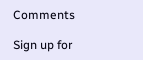Comments

Sign up for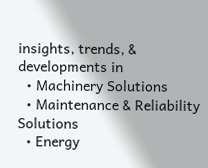insights, trends, & developments in
  • Machinery Solutions
  • Maintenance & Reliability Solutions
  • Energy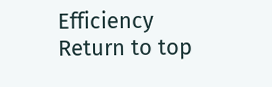Efficiency
Return to top